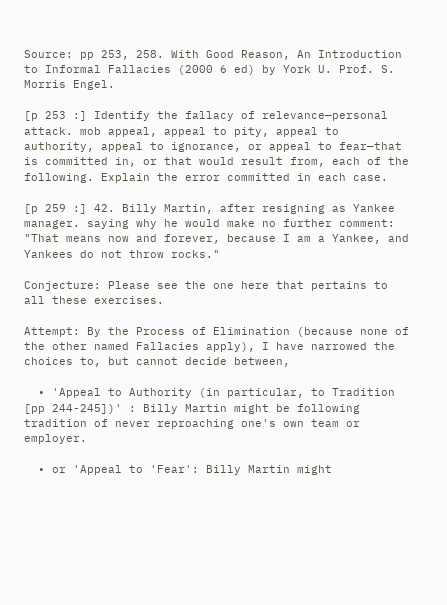Source: pp 253, 258. With Good Reason, An Introduction to Informal Fallacies (2000 6 ed) by York U. Prof. S. Morris Engel.

[p 253 :] Identify the fallacy of relevance—personal attack. mob appeal, appeal to pity, appeal to authority, appeal to ignorance, or appeal to fear—that is committed in, or that would result from, each of the following. Explain the error committed in each case.

[p 259 :] 42. Billy Martin, after resigning as Yankee manager. saying why he would make no further comment: "That means now and forever, because I am a Yankee, and Yankees do not throw rocks."

Conjecture: Please see the one here that pertains to all these exercises.

Attempt: By the Process of Elimination (because none of the other named Fallacies apply), I have narrowed the choices to, but cannot decide between,

  • 'Appeal to Authority (in particular, to Tradition [pp 244-245])' : Billy Martin might be following tradition of never reproaching one's own team or employer.

  • or 'Appeal to 'Fear': Billy Martin might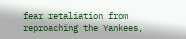fear retaliation from reproaching the Yankees,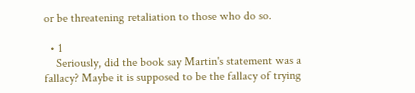or be threatening retaliation to those who do so.

  • 1
    Seriously, did the book say Martin's statement was a fallacy? Maybe it is supposed to be the fallacy of trying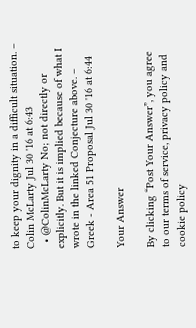to keep your dignity in a difficult situation. – Colin McLarty Jul 30 '16 at 6:43
  • @ColinMcLarty No; not directly or explicitly. But it is implied because of what I wrote in the linked Conjecture above. – Greek - Area 51 Proposal Jul 30 '16 at 6:44

Your Answer

By clicking “Post Your Answer”, you agree to our terms of service, privacy policy and cookie policy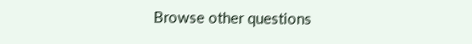Browse other questions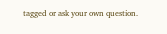tagged or ask your own question.